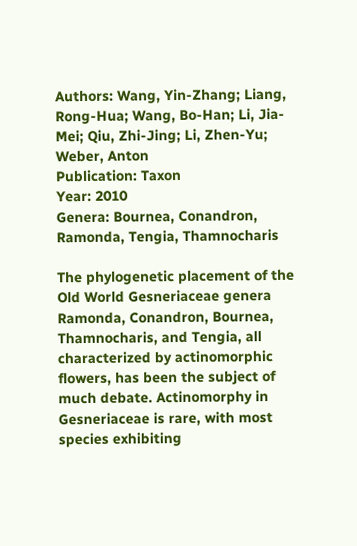Authors: Wang, Yin-Zhang; Liang, Rong-Hua; Wang, Bo-Han; Li, Jia-Mei; Qiu, Zhi-Jing; Li, Zhen-Yu; Weber, Anton
Publication: Taxon
Year: 2010
Genera: Bournea, Conandron, Ramonda, Tengia, Thamnocharis

The phylogenetic placement of the Old World Gesneriaceae genera Ramonda, Conandron, Bournea, Thamnocharis, and Tengia, all characterized by actinomorphic flowers, has been the subject of much debate. Actinomorphy in Gesneriaceae is rare, with most species exhibiting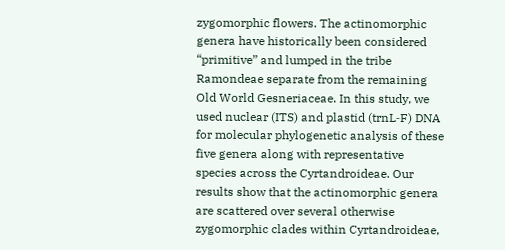zygomorphic flowers. The actinomorphic genera have historically been considered “primitive” and lumped in the tribe Ramondeae separate from the remaining Old World Gesneriaceae. In this study, we used nuclear (ITS) and plastid (trnL‐F) DNA for molecular phylogenetic analysis of these five genera along with representative species across the Cyrtandroideae. Our results show that the actinomorphic genera are scattered over several otherwise zygomorphic clades within Cyrtandroideae,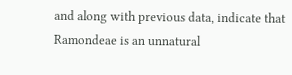and along with previous data, indicate that Ramondeae is an unnatural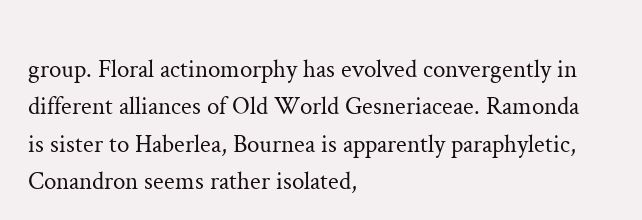group. Floral actinomorphy has evolved convergently in different alliances of Old World Gesneriaceae. Ramonda is sister to Haberlea, Bournea is apparently paraphyletic, Conandron seems rather isolated,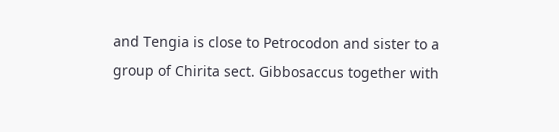and Tengia is close to Petrocodon and sister to a group of Chirita sect. Gibbosaccus together with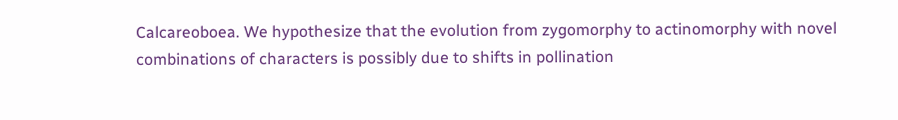Calcareoboea. We hypothesize that the evolution from zygomorphy to actinomorphy with novel combinations of characters is possibly due to shifts in pollination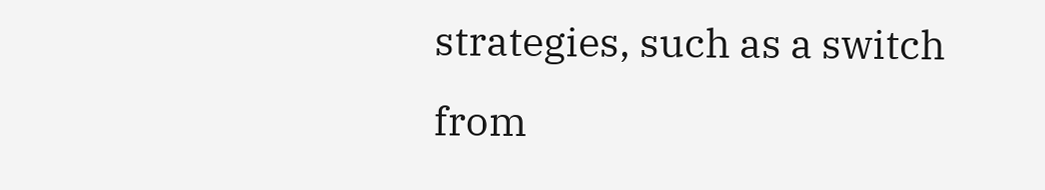strategies, such as a switch from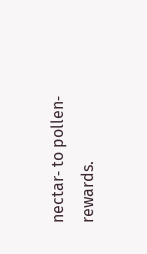nectar‐ to pollen‐rewards.